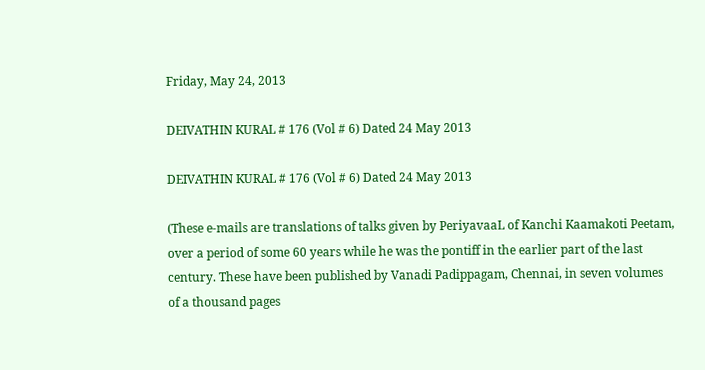Friday, May 24, 2013

DEIVATHIN KURAL # 176 (Vol # 6) Dated 24 May 2013

DEIVATHIN KURAL # 176 (Vol # 6) Dated 24 May 2013

(These e-mails are translations of talks given by PeriyavaaL of Kanchi Kaamakoti Peetam, over a period of some 60 years while he was the pontiff in the earlier part of the last century. These have been published by Vanadi Padippagam, Chennai, in seven volumes of a thousand pages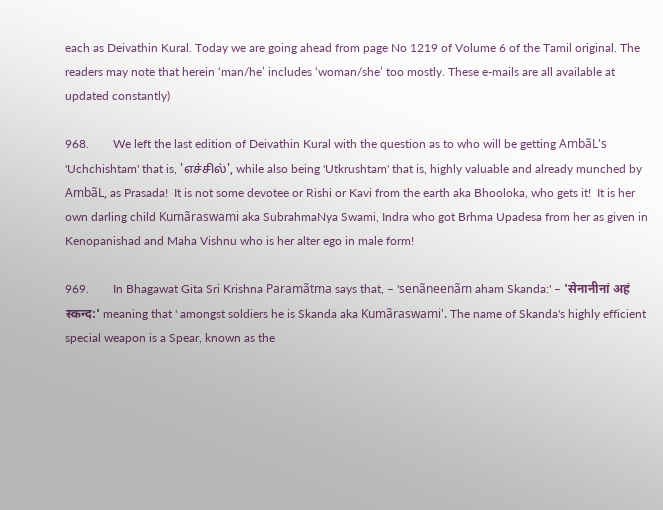each as Deivathin Kural. Today we are going ahead from page No 1219 of Volume 6 of the Tamil original. The readers may note that herein ‘man/he’ includes ‘woman/she’ too mostly. These e-mails are all available at updated constantly)

968.        We left the last edition of Deivathin Kural with the question as to who will be getting AmbãL's 'Uchchishtam' that is, 'எச்சில்', while also being 'Utkrushtam' that is, highly valuable and already munched by AmbãL, as Prasada!  It is not some devotee or Rishi or Kavi from the earth aka Bhooloka, who gets it!  It is her own darling child Kumãraswami aka SubrahmaNya Swami, Indra who got Brhma Upadesa from her as given in Kenopanishad and Maha Vishnu who is her alter ego in male form!

969.        In Bhagawat Gita Sri Krishna Paramãtma says that, – 'senãneenãm aham Skanda:' – 'सेनानीनां अहं स्कन्द:' meaning that ' amongst soldiers he is Skanda aka Kumãraswami'. The name of Skanda's highly efficient special weapon is a Spear, known as the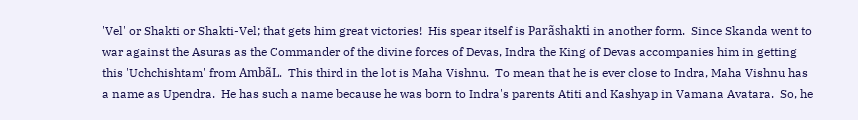'Vel' or Shakti or Shakti-Vel; that gets him great victories!  His spear itself is Parãshakti in another form.  Since Skanda went to war against the Asuras as the Commander of the divine forces of Devas, Indra the King of Devas accompanies him in getting this 'Uchchishtam' from AmbãL.  This third in the lot is Maha Vishnu.  To mean that he is ever close to Indra, Maha Vishnu has a name as Upendra.  He has such a name because he was born to Indra's parents Atiti and Kashyap in Vamana Avatara.  So, he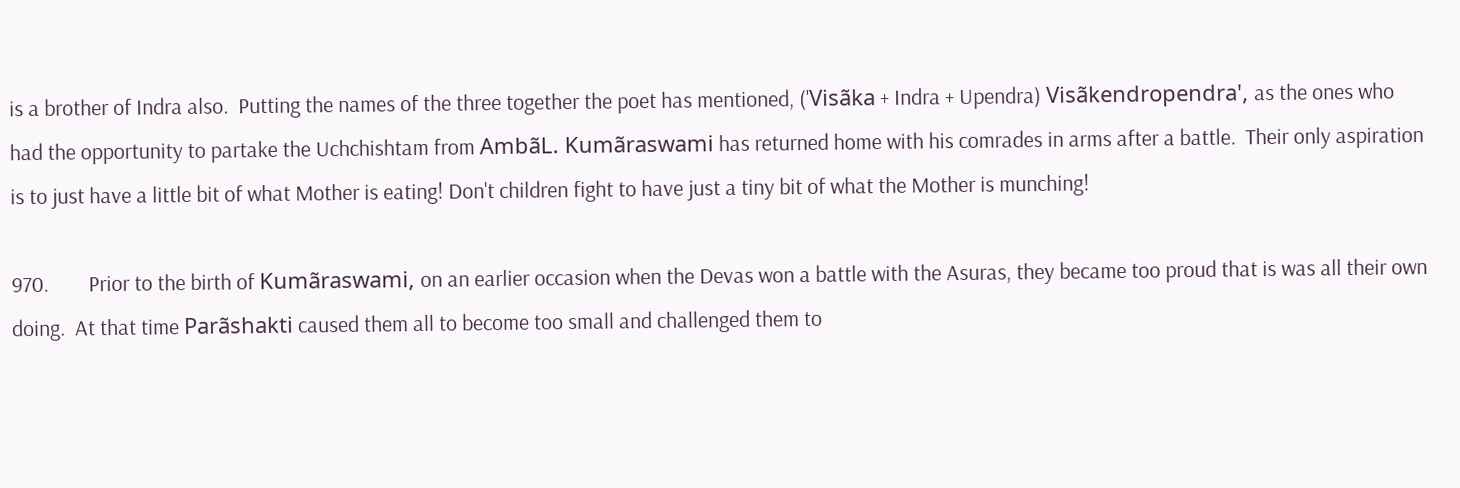is a brother of Indra also.  Putting the names of the three together the poet has mentioned, ('Visãka + Indra + Upendra) Visãkendropendra', as the ones who had the opportunity to partake the Uchchishtam from AmbãL. Kumãraswami has returned home with his comrades in arms after a battle.  Their only aspiration is to just have a little bit of what Mother is eating! Don't children fight to have just a tiny bit of what the Mother is munching!

970.        Prior to the birth of Kumãraswami, on an earlier occasion when the Devas won a battle with the Asuras, they became too proud that is was all their own doing.  At that time Parãshakti caused them all to become too small and challenged them to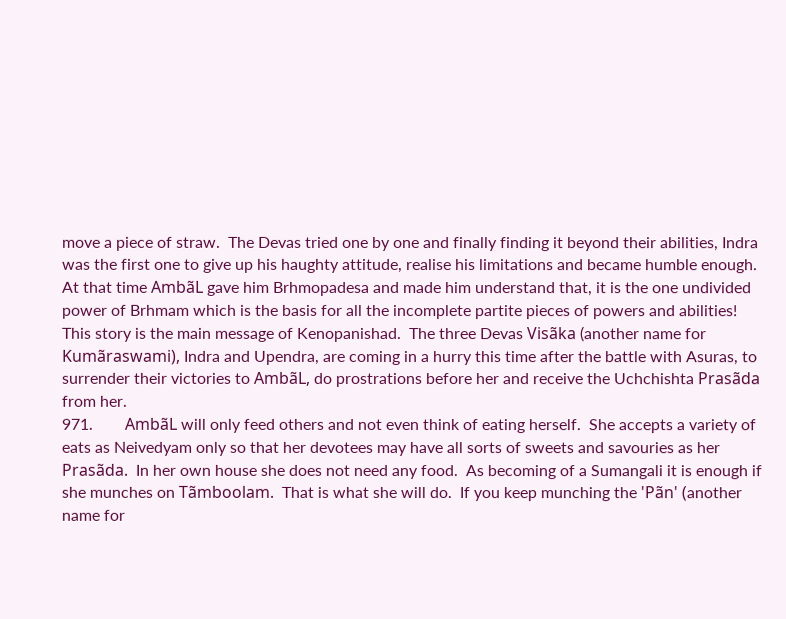move a piece of straw.  The Devas tried one by one and finally finding it beyond their abilities, Indra was the first one to give up his haughty attitude, realise his limitations and became humble enough.  At that time AmbãL gave him Brhmopadesa and made him understand that, it is the one undivided power of Brhmam which is the basis for all the incomplete partite pieces of powers and abilities!  This story is the main message of Kenopanishad.  The three Devas Visãka (another name for Kumãraswami), Indra and Upendra, are coming in a hurry this time after the battle with Asuras, to surrender their victories to AmbãL, do prostrations before her and receive the Uchchishta Prasãda from her.
971.        AmbãL will only feed others and not even think of eating herself.  She accepts a variety of eats as Neivedyam only so that her devotees may have all sorts of sweets and savouries as her Prasãda.  In her own house she does not need any food.  As becoming of a Sumangali it is enough if she munches on Tãmboolam.  That is what she will do.  If you keep munching the 'Pãn' (another name for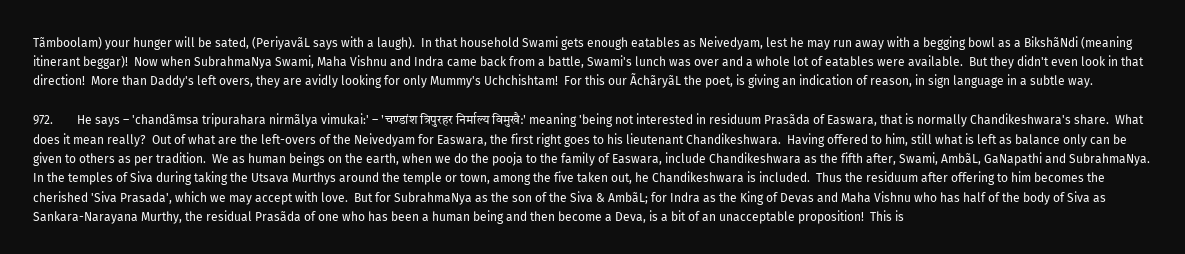Tãmboolam) your hunger will be sated, (PeriyavãL says with a laugh).  In that household Swami gets enough eatables as Neivedyam, lest he may run away with a begging bowl as a BikshãNdi (meaning itinerant beggar)!  Now when SubrahmaNya Swami, Maha Vishnu and Indra came back from a battle, Swami's lunch was over and a whole lot of eatables were available.  But they didn't even look in that direction!  More than Daddy's left overs, they are avidly looking for only Mummy's Uchchishtam!  For this our ÃchãryãL the poet, is giving an indication of reason, in sign language in a subtle way.

972.        He says – 'chandãmsa tripurahara nirmãlya vimukai:' – 'चण्डांश त्रिपुरहर निर्माल्य विमुखै:' meaning 'being not interested in residuum Prasãda of Easwara, that is normally Chandikeshwara's share.  What does it mean really?  Out of what are the left-overs of the Neivedyam for Easwara, the first right goes to his lieutenant Chandikeshwara.  Having offered to him, still what is left as balance only can be given to others as per tradition.  We as human beings on the earth, when we do the pooja to the family of Easwara, include Chandikeshwara as the fifth after, Swami, AmbãL, GaNapathi and SubrahmaNya.  In the temples of Siva during taking the Utsava Murthys around the temple or town, among the five taken out, he Chandikeshwara is included.  Thus the residuum after offering to him becomes the cherished 'Siva Prasada', which we may accept with love.  But for SubrahmaNya as the son of the Siva & AmbãL; for Indra as the King of Devas and Maha Vishnu who has half of the body of Siva as Sankara-Narayana Murthy, the residual Prasãda of one who has been a human being and then become a Deva, is a bit of an unacceptable proposition!  This is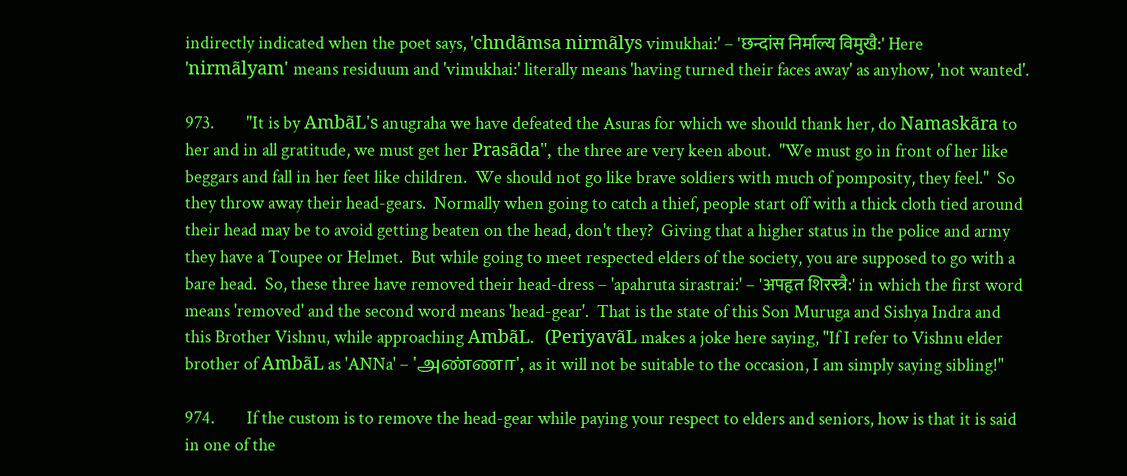indirectly indicated when the poet says, 'chndãmsa nirmãlys vimukhai:' – 'छन्दांस निर्माल्य विमुखै:' Here 'nirmãlyam' means residuum and 'vimukhai:' literally means 'having turned their faces away' as anyhow, 'not wanted'.

973.        "It is by AmbãL's anugraha we have defeated the Asuras for which we should thank her, do Namaskãra to her and in all gratitude, we must get her Prasãda", the three are very keen about.  "We must go in front of her like beggars and fall in her feet like children.  We should not go like brave soldiers with much of pomposity, they feel."  So they throw away their head-gears.  Normally when going to catch a thief, people start off with a thick cloth tied around their head may be to avoid getting beaten on the head, don't they?  Giving that a higher status in the police and army they have a Toupee or Helmet.  But while going to meet respected elders of the society, you are supposed to go with a bare head.  So, these three have removed their head-dress – 'apahruta sirastrai:' – 'अपहृत शिरस्त्रै:' in which the first word means 'removed' and the second word means 'head-gear'.  That is the state of this Son Muruga and Sishya Indra and this Brother Vishnu, while approaching AmbãL.  (PeriyavãL makes a joke here saying, "If I refer to Vishnu elder brother of AmbãL as 'ANNa' – 'அண்ணா', as it will not be suitable to the occasion, I am simply saying sibling!"

974.        If the custom is to remove the head-gear while paying your respect to elders and seniors, how is that it is said in one of the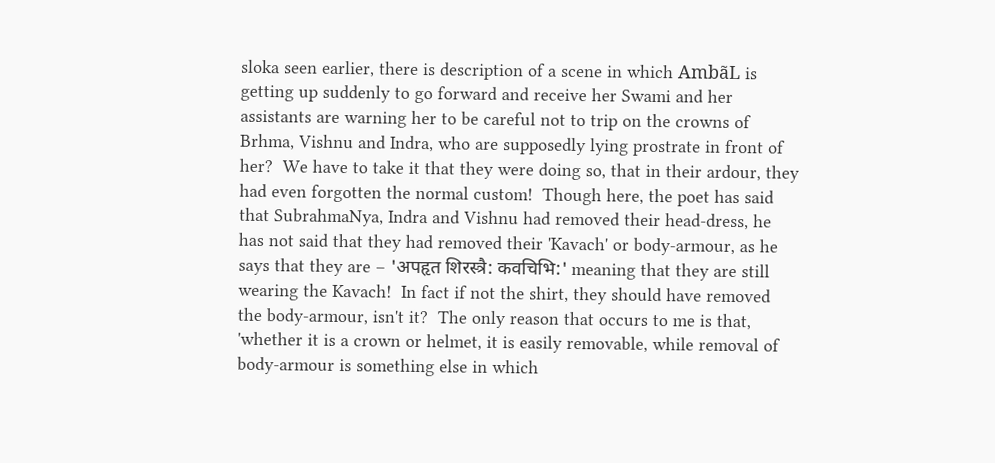sloka seen earlier, there is description of a scene in which AmbãL is getting up suddenly to go forward and receive her Swami and her assistants are warning her to be careful not to trip on the crowns of Brhma, Vishnu and Indra, who are supposedly lying prostrate in front of her?  We have to take it that they were doing so, that in their ardour, they had even forgotten the normal custom!  Though here, the poet has said that SubrahmaNya, Indra and Vishnu had removed their head-dress, he has not said that they had removed their 'Kavach' or body-armour, as he says that they are – 'अपहृत शिरस्त्रै: कवचिभि:' meaning that they are still wearing the Kavach!  In fact if not the shirt, they should have removed the body-armour, isn't it?  The only reason that occurs to me is that, 'whether it is a crown or helmet, it is easily removable, while removal of body-armour is something else in which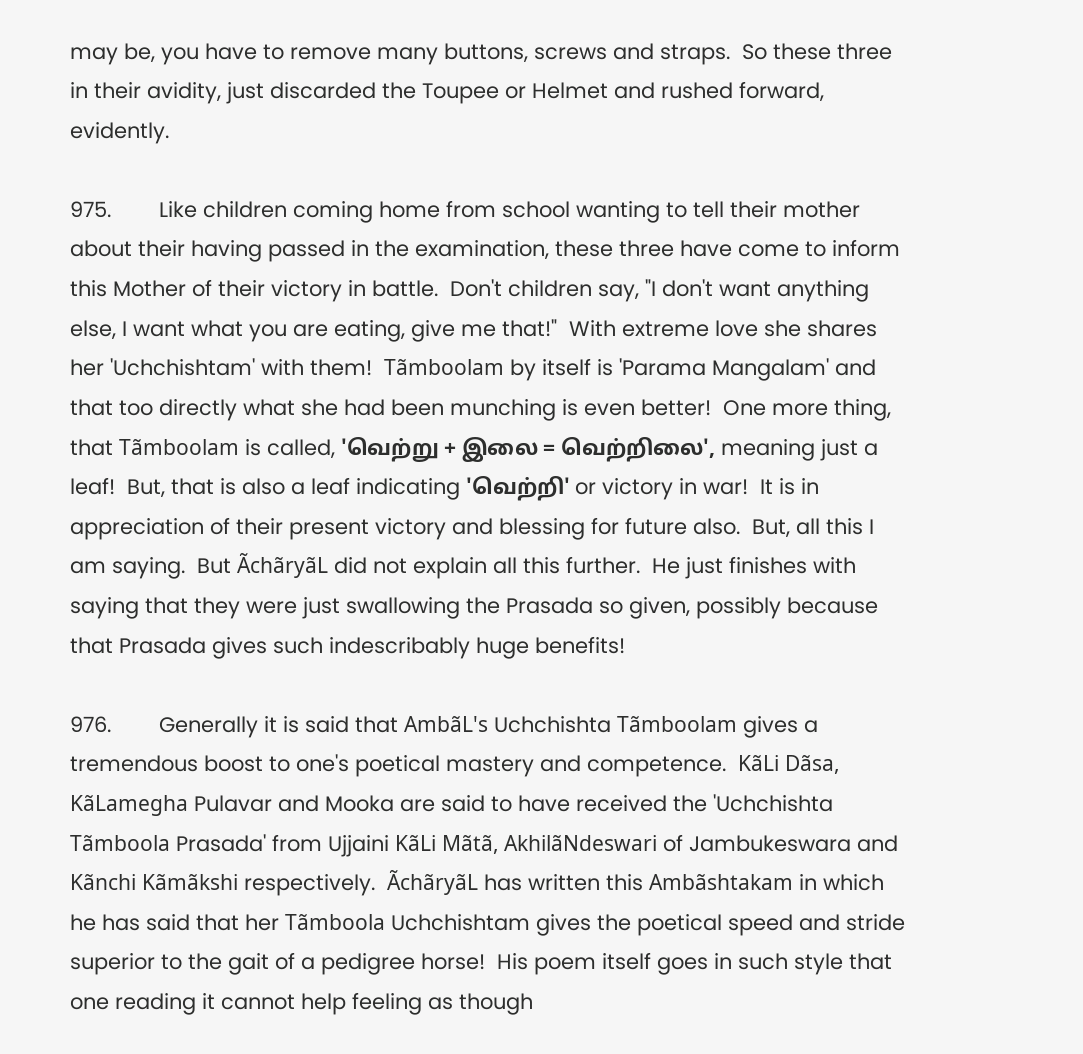may be, you have to remove many buttons, screws and straps.  So these three in their avidity, just discarded the Toupee or Helmet and rushed forward, evidently.

975.        Like children coming home from school wanting to tell their mother about their having passed in the examination, these three have come to inform this Mother of their victory in battle.  Don't children say, "I don't want anything else, I want what you are eating, give me that!"  With extreme love she shares her 'Uchchishtam' with them!  Tãmboolam by itself is 'Parama Mangalam' and that too directly what she had been munching is even better!  One more thing, that Tãmboolam is called, 'வெற்று + இலை = வெற்றிலை', meaning just a leaf!  But, that is also a leaf indicating 'வெற்றி' or victory in war!  It is in appreciation of their present victory and blessing for future also.  But, all this I am saying.  But ÃchãryãL did not explain all this further.  He just finishes with saying that they were just swallowing the Prasada so given, possibly because that Prasada gives such indescribably huge benefits!

976.        Generally it is said that AmbãL's Uchchishta Tãmboolam gives a tremendous boost to one's poetical mastery and competence.  KãLi Dãsa, KãLamegha Pulavar and Mooka are said to have received the 'Uchchishta Tãmboola Prasada' from Ujjaini KãLi Mãtã, AkhilãNdeswari of Jambukeswara and Kãnchi Kãmãkshi respectively.  ÃchãryãL has written this Ambãshtakam in which he has said that her Tãmboola Uchchishtam gives the poetical speed and stride superior to the gait of a pedigree horse!  His poem itself goes in such style that one reading it cannot help feeling as though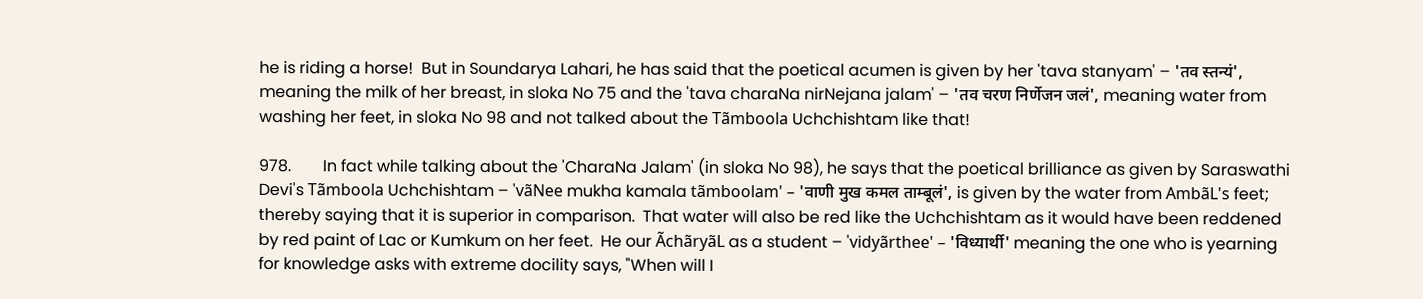he is riding a horse!  But in Soundarya Lahari, he has said that the poetical acumen is given by her 'tava stanyam' – 'तव स्तन्यं', meaning the milk of her breast, in sloka No 75 and the 'tava charaNa nirNejana jalam' – 'तव चरण निर्णेजन जलं', meaning water from washing her feet, in sloka No 98 and not talked about the Tãmboola Uchchishtam like that!

978.        In fact while talking about the 'CharaNa Jalam' (in sloka No 98), he says that the poetical brilliance as given by Saraswathi Devi's Tãmboola Uchchishtam – 'vãNee mukha kamala tãmboolam' – 'वाणी मुख कमल ताम्बूलं', is given by the water from AmbãL's feet; thereby saying that it is superior in comparison.  That water will also be red like the Uchchishtam as it would have been reddened by red paint of Lac or Kumkum on her feet.  He our ÃchãryãL as a student – 'vidyãrthee' – 'विध्यार्थी' meaning the one who is yearning for knowledge asks with extreme docility says, "When will I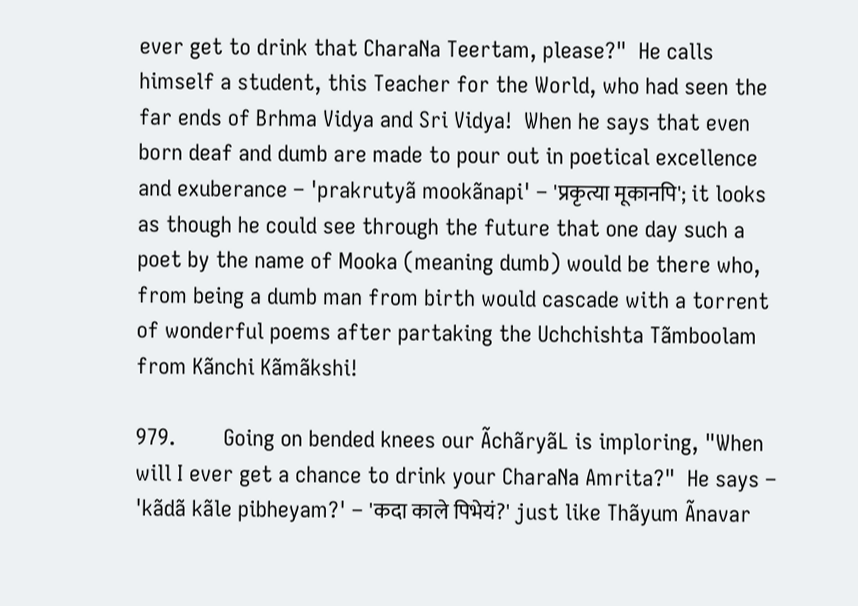ever get to drink that CharaNa Teertam, please?"  He calls himself a student, this Teacher for the World, who had seen the far ends of Brhma Vidya and Sri Vidya!  When he says that even born deaf and dumb are made to pour out in poetical excellence and exuberance – 'prakrutyã mookãnapi' – 'प्रकृत्या मूकानपि'; it looks as though he could see through the future that one day such a poet by the name of Mooka (meaning dumb) would be there who, from being a dumb man from birth would cascade with a torrent of wonderful poems after partaking the Uchchishta Tãmboolam from Kãnchi Kãmãkshi!

979.        Going on bended knees our ÃchãryãL is imploring, "When will I ever get a chance to drink your CharaNa Amrita?"  He says – 'kãdã kãle pibheyam?' – 'कदा काले पिभेयं?' just like Thãyum Ãnavar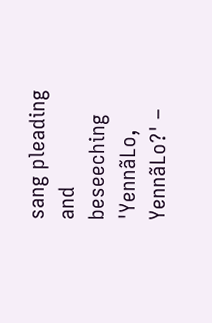sang pleading and beseeching 'YennãLo, YennãLo?' –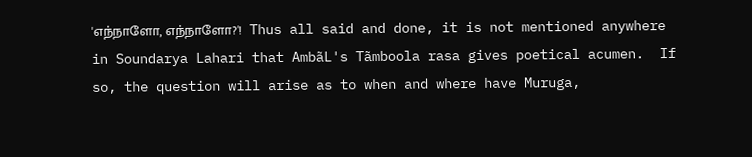'எந்நாளோ, எந்நாளோ?'!  Thus all said and done, it is not mentioned anywhere in Soundarya Lahari that AmbãL's Tãmboola rasa gives poetical acumen.  If so, the question will arise as to when and where have Muruga,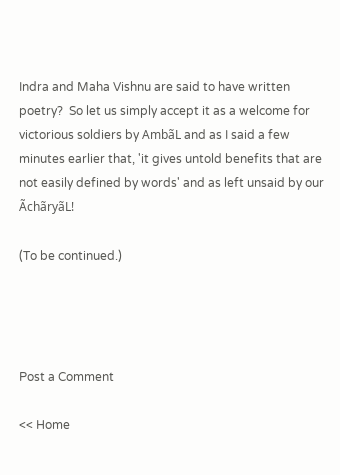Indra and Maha Vishnu are said to have written poetry?  So let us simply accept it as a welcome for victorious soldiers by AmbãL and as I said a few minutes earlier that, 'it gives untold benefits that are not easily defined by words' and as left unsaid by our ÃchãryãL!

(To be continued.)




Post a Comment

<< Home